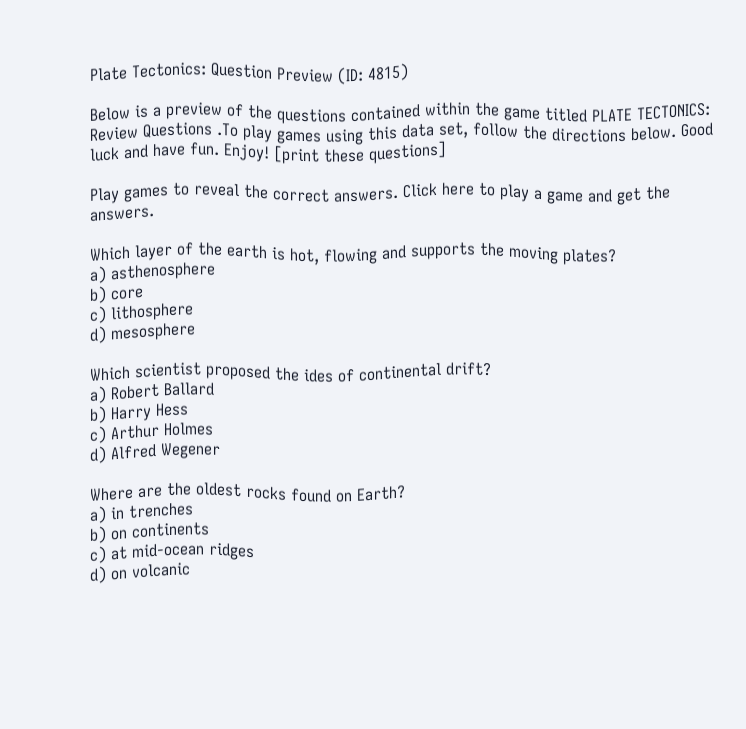Plate Tectonics: Question Preview (ID: 4815)

Below is a preview of the questions contained within the game titled PLATE TECTONICS: Review Questions .To play games using this data set, follow the directions below. Good luck and have fun. Enjoy! [print these questions]

Play games to reveal the correct answers. Click here to play a game and get the answers.

Which layer of the earth is hot, flowing and supports the moving plates?
a) asthenosphere
b) core
c) lithosphere
d) mesosphere

Which scientist proposed the ides of continental drift?
a) Robert Ballard
b) Harry Hess
c) Arthur Holmes
d) Alfred Wegener

Where are the oldest rocks found on Earth?
a) in trenches
b) on continents
c) at mid-ocean ridges
d) on volcanic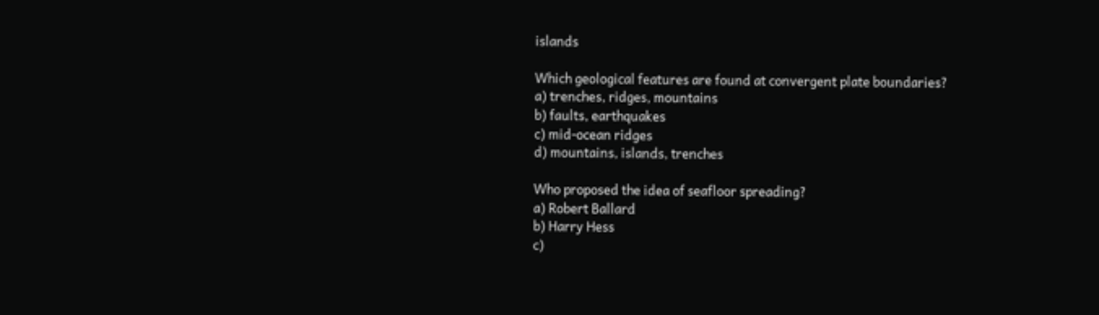islands

Which geological features are found at convergent plate boundaries?
a) trenches, ridges, mountains
b) faults, earthquakes
c) mid-ocean ridges
d) mountains, islands, trenches

Who proposed the idea of seafloor spreading?
a) Robert Ballard
b) Harry Hess
c)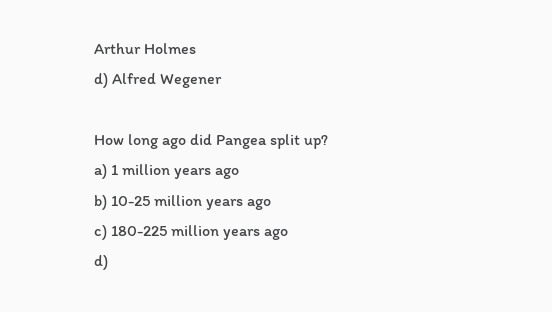Arthur Holmes
d) Alfred Wegener

How long ago did Pangea split up?
a) 1 million years ago
b) 10-25 million years ago
c) 180-225 million years ago
d)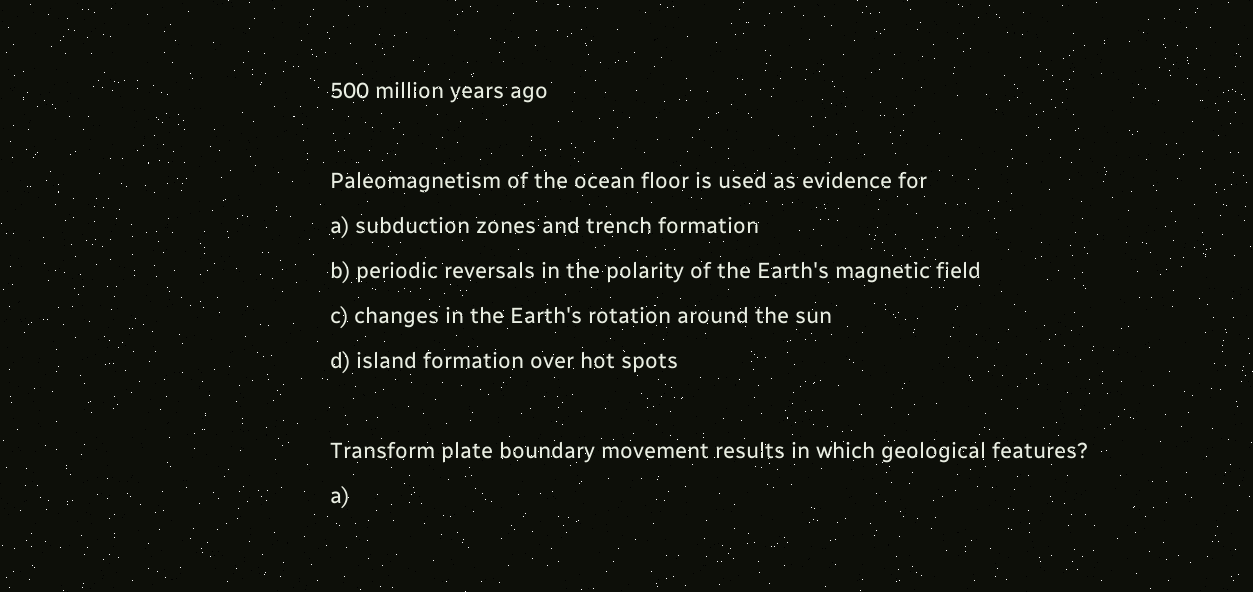500 million years ago

Paleomagnetism of the ocean floor is used as evidence for
a) subduction zones and trench formation
b) periodic reversals in the polarity of the Earth's magnetic field
c) changes in the Earth's rotation around the sun
d) island formation over hot spots

Transform plate boundary movement results in which geological features?
a)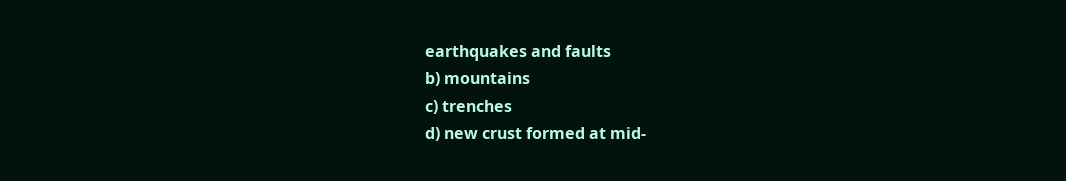earthquakes and faults
b) mountains
c) trenches
d) new crust formed at mid-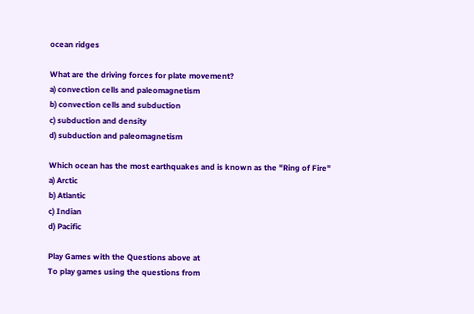ocean ridges

What are the driving forces for plate movement?
a) convection cells and paleomagnetism
b) convection cells and subduction
c) subduction and density
d) subduction and paleomagnetism

Which ocean has the most earthquakes and is known as the "Ring of Fire"
a) Arctic
b) Atlantic
c) Indian
d) Pacific

Play Games with the Questions above at
To play games using the questions from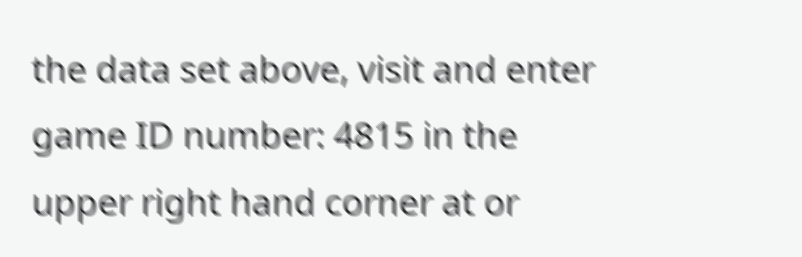the data set above, visit and enter game ID number: 4815 in the upper right hand corner at or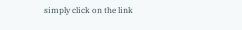simply click on the link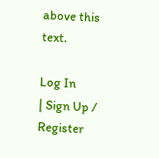above this text.

Log In
| Sign Up / Register